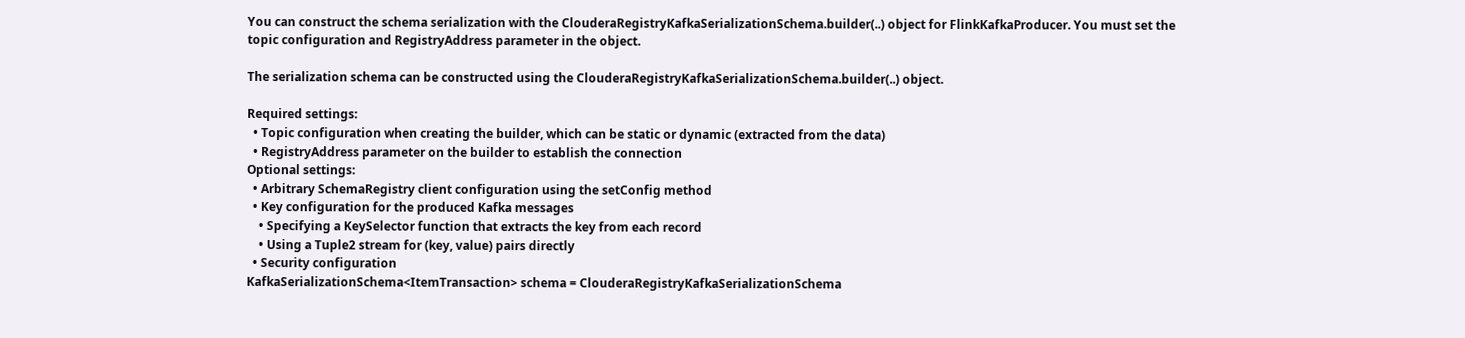You can construct the schema serialization with the ClouderaRegistryKafkaSerializationSchema.builder(..) object for FlinkKafkaProducer. You must set the topic configuration and RegistryAddress parameter in the object.

The serialization schema can be constructed using the ClouderaRegistryKafkaSerializationSchema.builder(..) object.

Required settings:
  • Topic configuration when creating the builder, which can be static or dynamic (extracted from the data)
  • RegistryAddress parameter on the builder to establish the connection
Optional settings:
  • Arbitrary SchemaRegistry client configuration using the setConfig method
  • Key configuration for the produced Kafka messages
    • Specifying a KeySelector function that extracts the key from each record
    • Using a Tuple2 stream for (key, value) pairs directly
  • Security configuration
KafkaSerializationSchema<ItemTransaction> schema = ClouderaRegistryKafkaSerializationSchema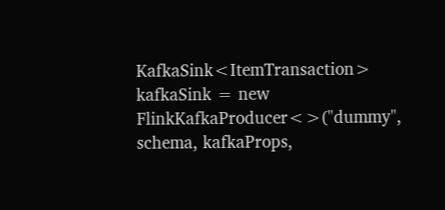KafkaSink<ItemTransaction> kafkaSink = new FlinkKafkaProducer<>("dummy", schema, kafkaProps,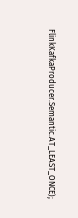FlinkKafkaProducer.Semantic.AT_LEAST_ONCE);